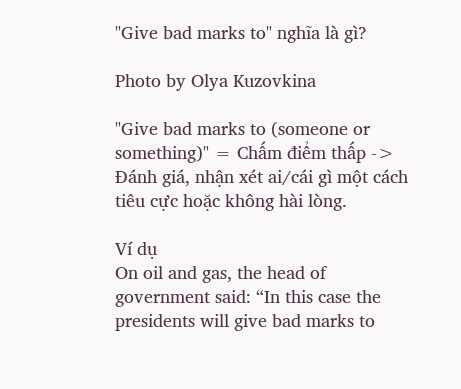"Give bad marks to" nghĩa là gì?

Photo by Olya Kuzovkina

"Give bad marks to (someone or something)" = Chấm điểm thấp -> Đánh giá, nhận xét ai/cái gì một cách tiêu cực hoặc không hài lòng.

Ví dụ
On oil and gas, the head of government said: “In this case the presidents will give bad marks to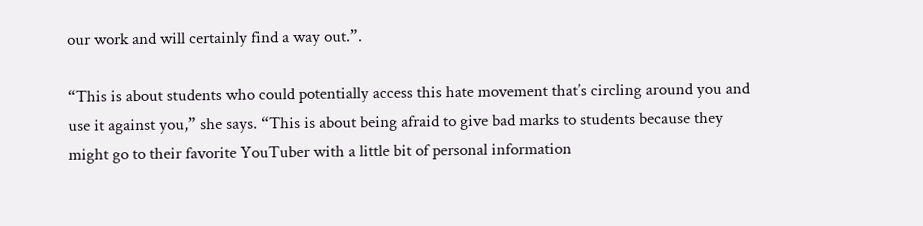our work and will certainly find a way out.”.

“This is about students who could potentially access this hate movement that’s circling around you and use it against you,” she says. “This is about being afraid to give bad marks to students because they might go to their favorite YouTuber with a little bit of personal information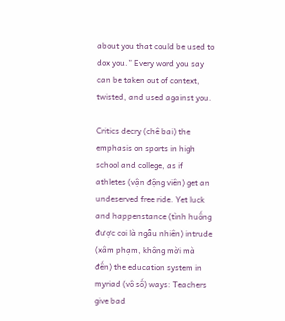about you that could be used to dox you.” Every word you say can be taken out of context, twisted, and used against you.

Critics decry (chê bai) the emphasis on sports in high school and college, as if athletes (vận động viên) get an undeserved free ride. Yet luck and happenstance (tình huống được coi là ngẫu nhiên) intrude (xâm phạm, không mời mà đến) the education system in myriad (vô số) ways: Teachers give bad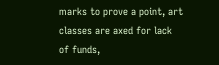marks to prove a point, art classes are axed for lack of funds,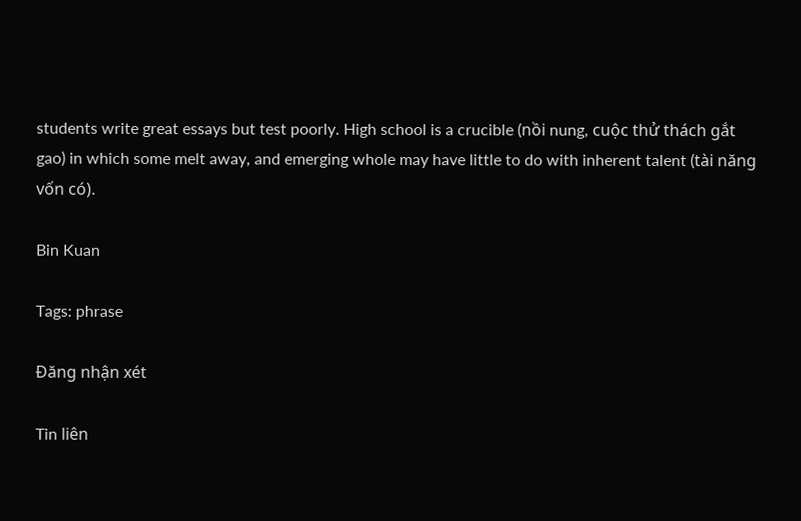students write great essays but test poorly. High school is a crucible (nồi nung, cuộc thử thách gắt gao) in which some melt away, and emerging whole may have little to do with inherent talent (tài năng vốn có).

Bin Kuan

Tags: phrase

Đăng nhận xét

Tin liên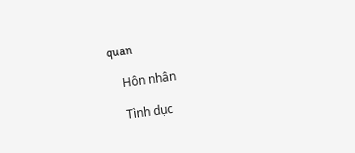quan

    Hôn nhân

    Tình dục